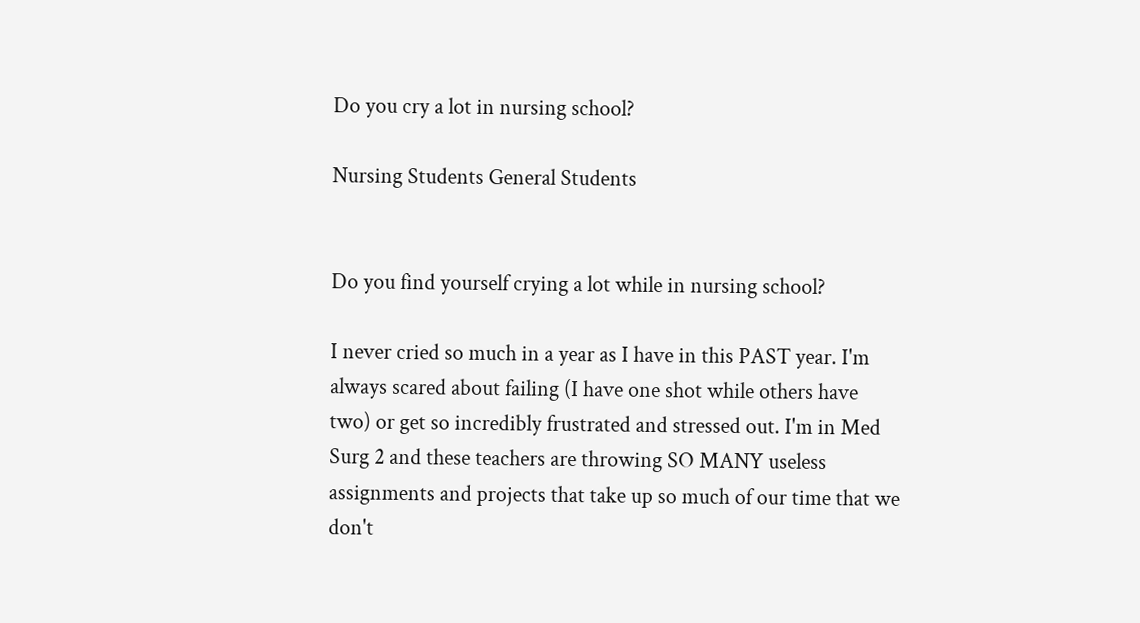Do you cry a lot in nursing school?

Nursing Students General Students


Do you find yourself crying a lot while in nursing school?

I never cried so much in a year as I have in this PAST year. I'm always scared about failing (I have one shot while others have two) or get so incredibly frustrated and stressed out. I'm in Med Surg 2 and these teachers are throwing SO MANY useless assignments and projects that take up so much of our time that we don't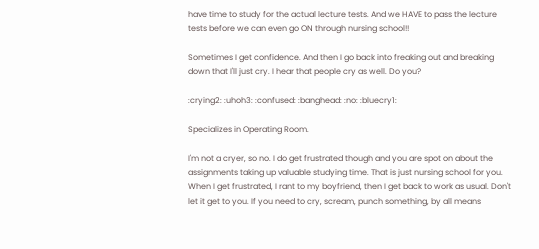have time to study for the actual lecture tests. And we HAVE to pass the lecture tests before we can even go ON through nursing school!!

Sometimes I get confidence. And then I go back into freaking out and breaking down that I'll just cry. I hear that people cry as well. Do you?

:crying2: :uhoh3: :confused: :banghead: :no: :bluecry1:

Specializes in Operating Room.

I'm not a cryer, so no. I do get frustrated though and you are spot on about the assignments taking up valuable studying time. That is just nursing school for you. When I get frustrated, I rant to my boyfriend, then I get back to work as usual. Don't let it get to you. If you need to cry, scream, punch something, by all means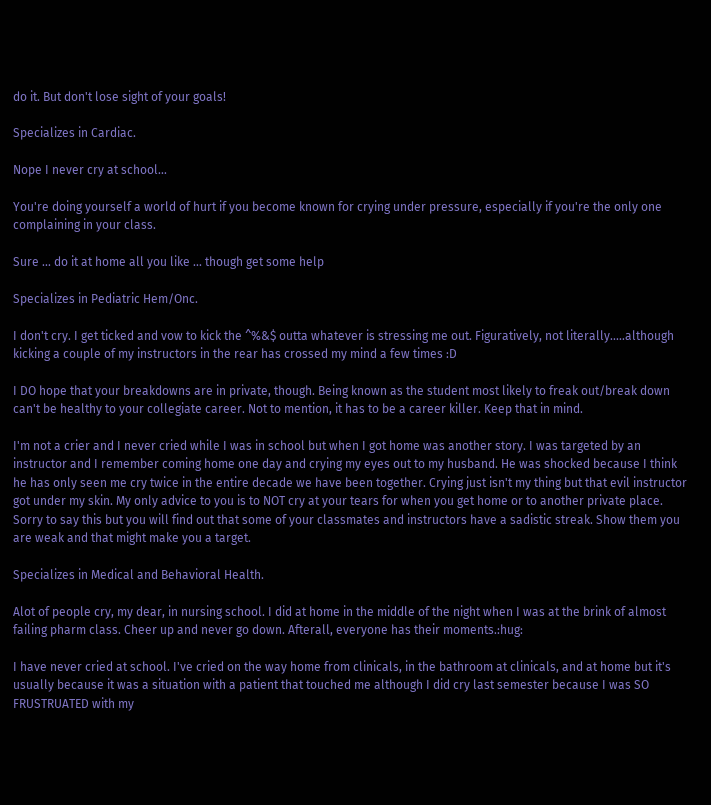do it. But don't lose sight of your goals!

Specializes in Cardiac.

Nope I never cry at school...

You're doing yourself a world of hurt if you become known for crying under pressure, especially if you're the only one complaining in your class.

Sure ... do it at home all you like ... though get some help

Specializes in Pediatric Hem/Onc.

I don't cry. I get ticked and vow to kick the ^%&$ outta whatever is stressing me out. Figuratively, not literally.....although kicking a couple of my instructors in the rear has crossed my mind a few times :D

I DO hope that your breakdowns are in private, though. Being known as the student most likely to freak out/break down can't be healthy to your collegiate career. Not to mention, it has to be a career killer. Keep that in mind.

I'm not a crier and I never cried while I was in school but when I got home was another story. I was targeted by an instructor and I remember coming home one day and crying my eyes out to my husband. He was shocked because I think he has only seen me cry twice in the entire decade we have been together. Crying just isn't my thing but that evil instructor got under my skin. My only advice to you is to NOT cry at your tears for when you get home or to another private place. Sorry to say this but you will find out that some of your classmates and instructors have a sadistic streak. Show them you are weak and that might make you a target.

Specializes in Medical and Behavioral Health.

Alot of people cry, my dear, in nursing school. I did at home in the middle of the night when I was at the brink of almost failing pharm class. Cheer up and never go down. Afterall, everyone has their moments.:hug:

I have never cried at school. I've cried on the way home from clinicals, in the bathroom at clinicals, and at home but it's usually because it was a situation with a patient that touched me although I did cry last semester because I was SO FRUSTRUATED with my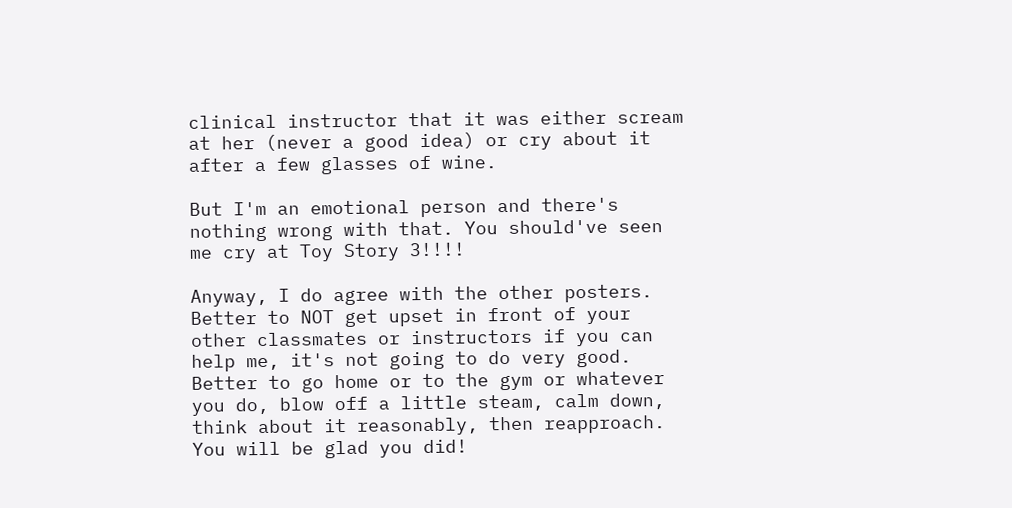clinical instructor that it was either scream at her (never a good idea) or cry about it after a few glasses of wine.

But I'm an emotional person and there's nothing wrong with that. You should've seen me cry at Toy Story 3!!!!

Anyway, I do agree with the other posters. Better to NOT get upset in front of your other classmates or instructors if you can help me, it's not going to do very good. Better to go home or to the gym or whatever you do, blow off a little steam, calm down, think about it reasonably, then reapproach. You will be glad you did!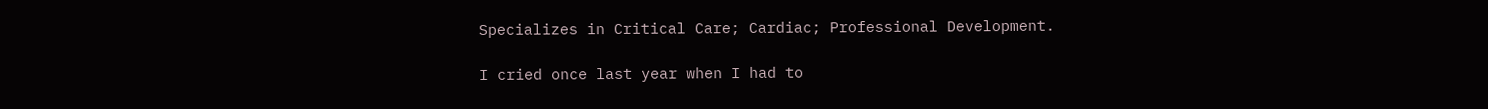Specializes in Critical Care; Cardiac; Professional Development.

I cried once last year when I had to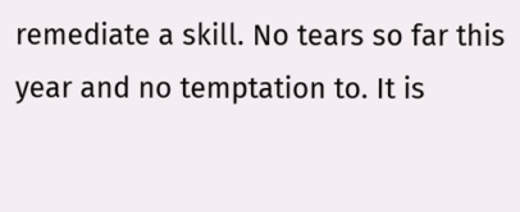remediate a skill. No tears so far this year and no temptation to. It is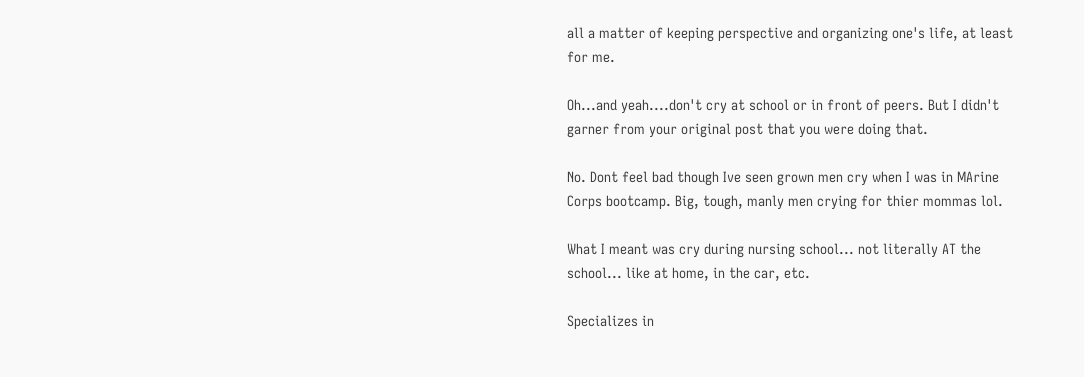all a matter of keeping perspective and organizing one's life, at least for me.

Oh...and yeah....don't cry at school or in front of peers. But I didn't garner from your original post that you were doing that.

No. Dont feel bad though Ive seen grown men cry when I was in MArine Corps bootcamp. Big, tough, manly men crying for thier mommas lol.

What I meant was cry during nursing school... not literally AT the school... like at home, in the car, etc.

Specializes in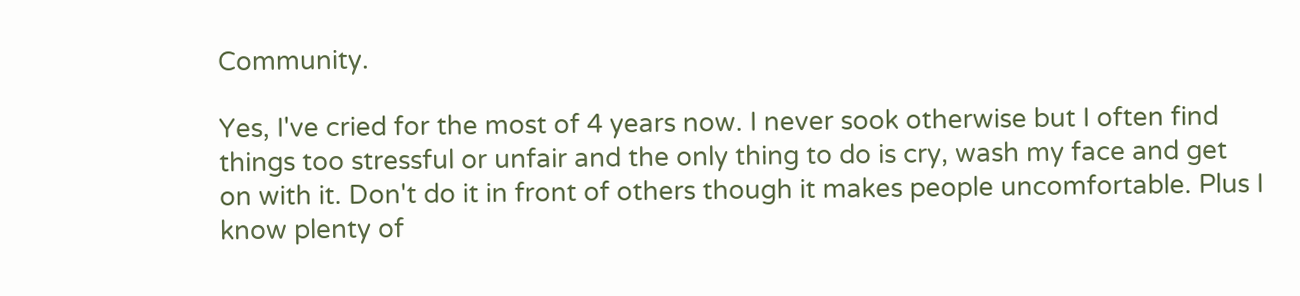Community.

Yes, I've cried for the most of 4 years now. I never sook otherwise but I often find things too stressful or unfair and the only thing to do is cry, wash my face and get on with it. Don't do it in front of others though it makes people uncomfortable. Plus I know plenty of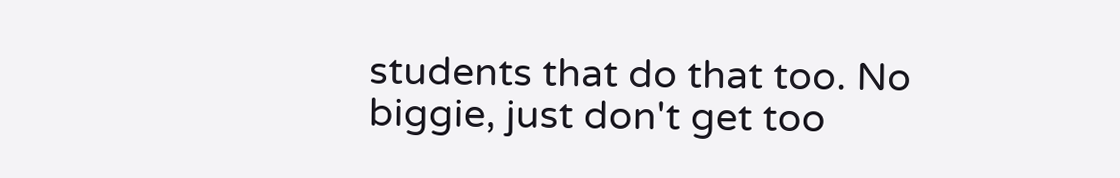students that do that too. No biggie, just don't get too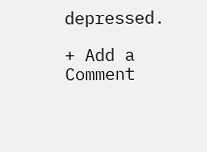depressed.

+ Add a Comment